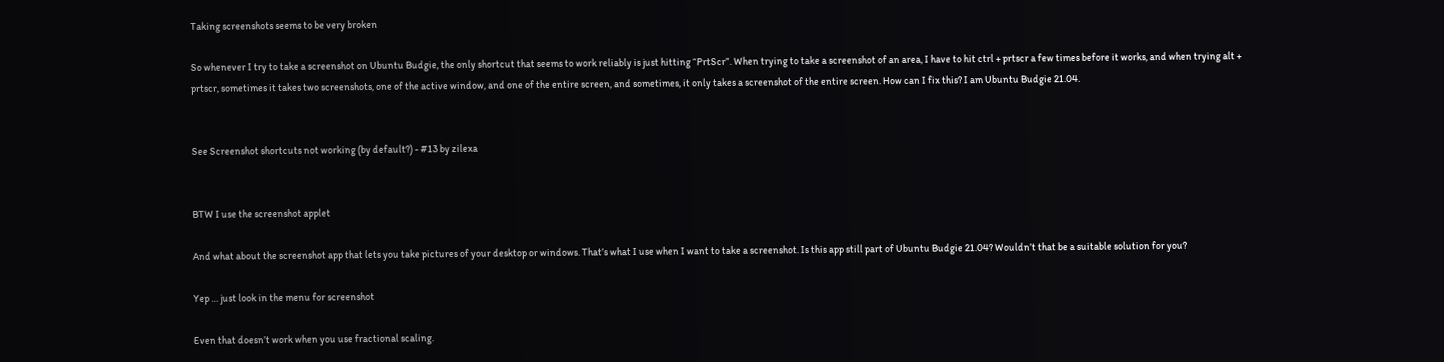Taking screenshots seems to be very broken

So whenever I try to take a screenshot on Ubuntu Budgie, the only shortcut that seems to work reliably is just hitting “PrtScr”. When trying to take a screenshot of an area, I have to hit ctrl + prtscr a few times before it works, and when trying alt + prtscr, sometimes it takes two screenshots, one of the active window, and one of the entire screen, and sometimes, it only takes a screenshot of the entire screen. How can I fix this? I am Ubuntu Budgie 21.04.


See Screenshot shortcuts not working (by default?) - #13 by zilexa


BTW I use the screenshot applet

And what about the screenshot app that lets you take pictures of your desktop or windows. That’s what I use when I want to take a screenshot. Is this app still part of Ubuntu Budgie 21.04? Wouldn’t that be a suitable solution for you?

Yep … just look in the menu for screenshot

Even that doesn’t work when you use fractional scaling.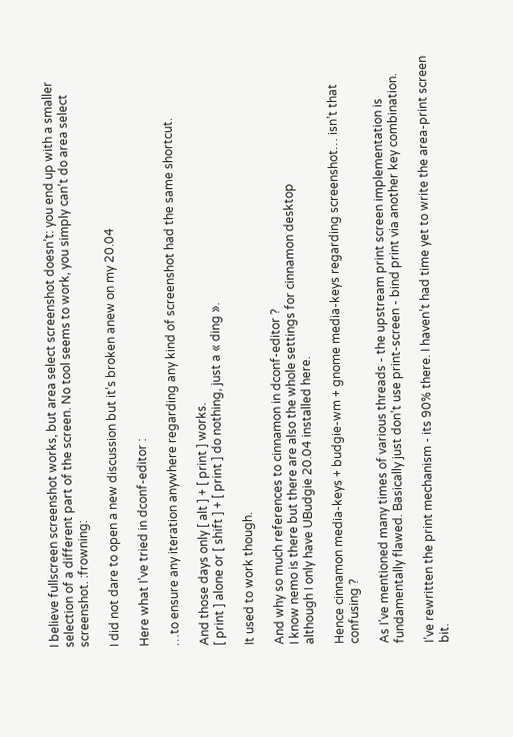I believe fullscreen screenshot works, but area select screenshot doesn’t: you end up with a smaller selection of a different part of the screen. No tool seems to work, you simply can’t do area select screenshot. :frowning:

I did not dare to open a new discussion but it’s broken anew on my 20.04

Here what I’ve tried in dconf-editor :

…to ensure any iteration anywhere regarding any kind of screenshot had the same shortcut.

And those days only [ alt ] + [ print ] works.
[ print ] alone or [ shift ] + [ print ] do nothing, just a « ding ».

It used to work though.

And why so much references to cinnamon in dconf-editor ?
I know nemo is there but there are also the whole settings for cinnamon desktop
although I only have UBudgie 20.04 installed here.

Hence cinnamon media-keys + budgie-wm + gnome media-keys regarding screenshot… isn’t that confusing ?

As I’ve mentioned many times of various threads - the upstream print screen implementation is fundamentally flawed. Basically just don’t use print-screen - bind print via another key combination.

I’ve rewritten the print mechanism - its 90% there. I haven’t had time yet to write the area-print screen bit.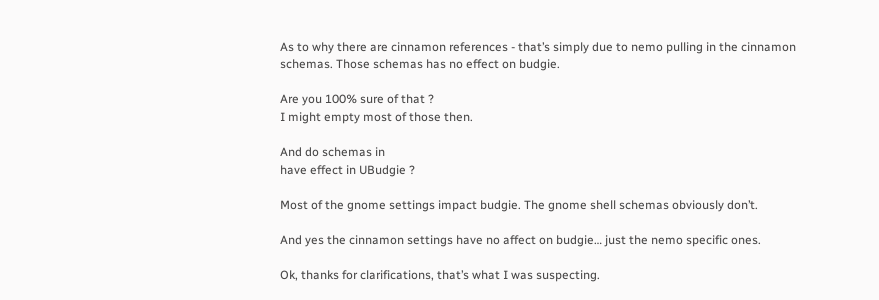As to why there are cinnamon references - that’s simply due to nemo pulling in the cinnamon schemas. Those schemas has no effect on budgie.

Are you 100% sure of that ?
I might empty most of those then.

And do schemas in
have effect in UBudgie ?

Most of the gnome settings impact budgie. The gnome shell schemas obviously don’t.

And yes the cinnamon settings have no affect on budgie… just the nemo specific ones.

Ok, thanks for clarifications, that’s what I was suspecting.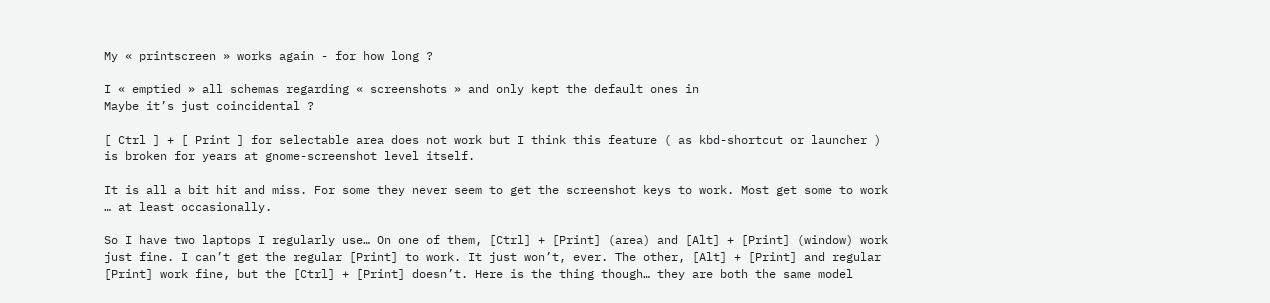My « printscreen » works again - for how long ?

I « emptied » all schemas regarding « screenshots » and only kept the default ones in
Maybe it’s just coincidental ?

[ Ctrl ] + [ Print ] for selectable area does not work but I think this feature ( as kbd-shortcut or launcher ) is broken for years at gnome-screenshot level itself.

It is all a bit hit and miss. For some they never seem to get the screenshot keys to work. Most get some to work … at least occasionally.

So I have two laptops I regularly use… On one of them, [Ctrl] + [Print] (area) and [Alt] + [Print] (window) work just fine. I can’t get the regular [Print] to work. It just won’t, ever. The other, [Alt] + [Print] and regular [Print] work fine, but the [Ctrl] + [Print] doesn’t. Here is the thing though… they are both the same model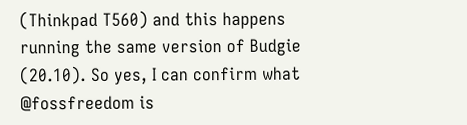(Thinkpad T560) and this happens running the same version of Budgie (20.10). So yes, I can confirm what @fossfreedom is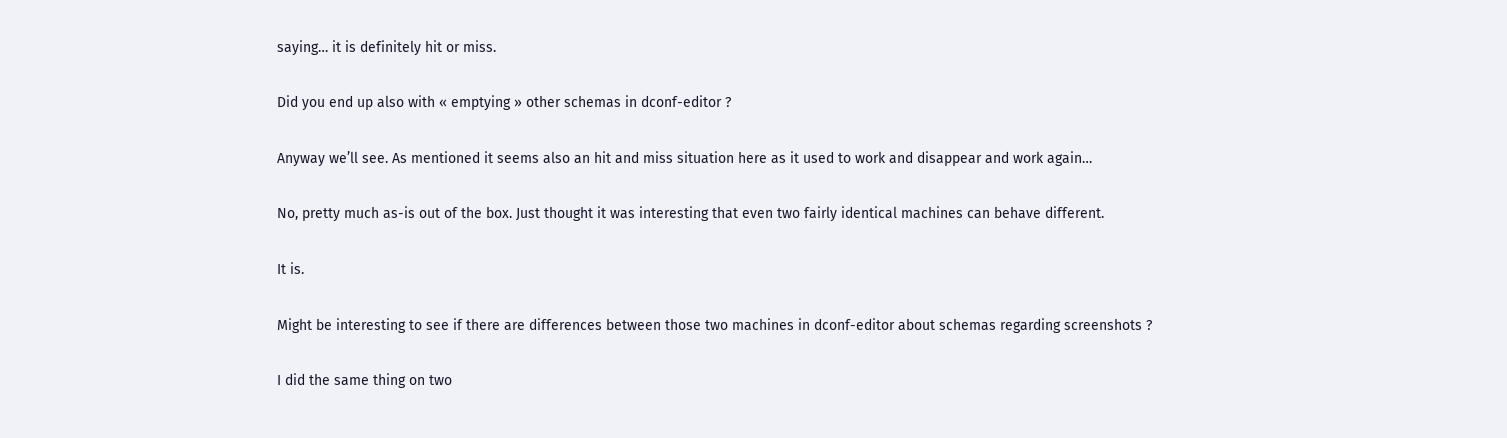saying… it is definitely hit or miss.

Did you end up also with « emptying » other schemas in dconf-editor ?

Anyway we’ll see. As mentioned it seems also an hit and miss situation here as it used to work and disappear and work again…

No, pretty much as-is out of the box. Just thought it was interesting that even two fairly identical machines can behave different.

It is.

Might be interesting to see if there are differences between those two machines in dconf-editor about schemas regarding screenshots ?

I did the same thing on two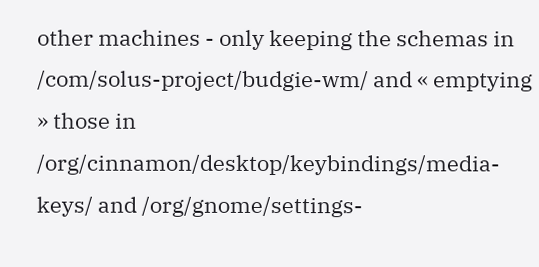other machines - only keeping the schemas in /com/solus-project/budgie-wm/ and « emptying » those in /org/cinnamon/desktop/keybindings/media-keys/ and /org/gnome/settings-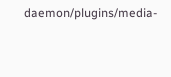daemon/plugins/media-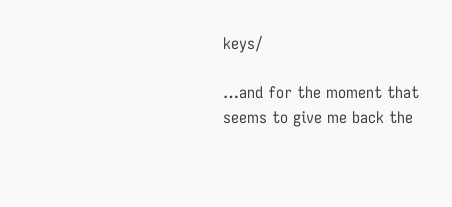keys/

…and for the moment that seems to give me back the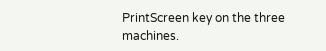PrintScreen key on the three machines.